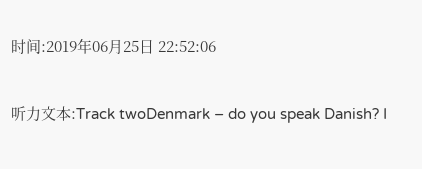时间:2019年06月25日 22:52:06

听力文本:Track twoDenmark – do you speak Danish? I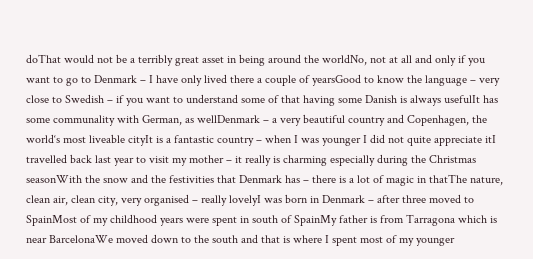doThat would not be a terribly great asset in being around the worldNo, not at all and only if you want to go to Denmark – I have only lived there a couple of yearsGood to know the language – very close to Swedish – if you want to understand some of that having some Danish is always usefulIt has some communality with German, as wellDenmark – a very beautiful country and Copenhagen, the world‘s most liveable cityIt is a fantastic country – when I was younger I did not quite appreciate itI travelled back last year to visit my mother – it really is charming especially during the Christmas seasonWith the snow and the festivities that Denmark has – there is a lot of magic in thatThe nature, clean air, clean city, very organised – really lovelyI was born in Denmark – after three moved to SpainMost of my childhood years were spent in south of SpainMy father is from Tarragona which is near BarcelonaWe moved down to the south and that is where I spent most of my younger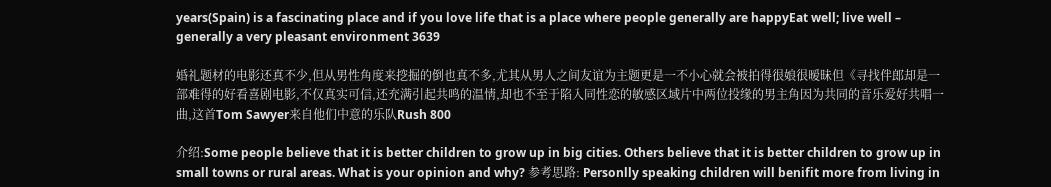years(Spain) is a fascinating place and if you love life that is a place where people generally are happyEat well; live well – generally a very pleasant environment 3639

婚礼题材的电影还真不少,但从男性角度来挖掘的倒也真不多,尤其从男人之间友谊为主题更是一不小心就会被拍得很娘很暧昧但《寻找伴郎却是一部难得的好看喜剧电影,不仅真实可信,还充满引起共鸣的温情,却也不至于陷入同性恋的敏感区域片中两位投缘的男主角因为共同的音乐爱好共唱一曲,这首Tom Sawyer来自他们中意的乐队Rush 800

介绍:Some people believe that it is better children to grow up in big cities. Others believe that it is better children to grow up in small towns or rural areas. What is your opinion and why? 参考思路: Personlly speaking children will benifit more from living in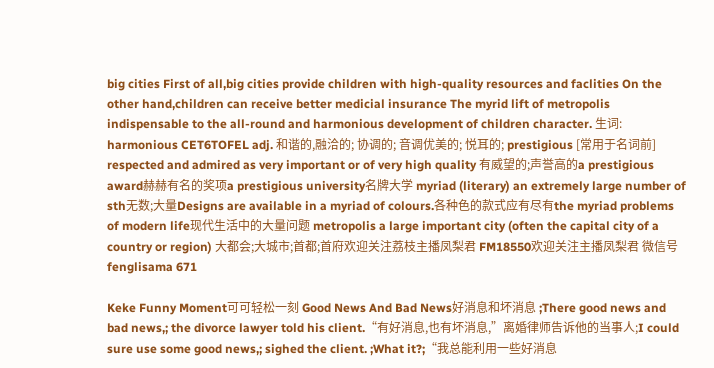big cities First of all,big cities provide children with high-quality resources and faclities On the other hand,children can receive better medicial insurance The myrid lift of metropolis indispensable to the all-round and harmonious development of children character. 生词: harmonious CET6TOFEL adj. 和谐的,融洽的; 协调的; 音调优美的; 悦耳的; prestigious [常用于名词前] respected and admired as very important or of very high quality 有威望的;声誉高的a prestigious award赫赫有名的奖项a prestigious university名牌大学 myriad (literary) an extremely large number of sth无数;大量Designs are available in a myriad of colours.各种色的款式应有尽有the myriad problems of modern life现代生活中的大量问题 metropolis a large important city (often the capital city of a country or region) 大都会;大城市;首都;首府欢迎关注荔枝主播凤梨君 FM18550欢迎关注主播凤梨君 微信号fenglisama 671

Keke Funny Moment可可轻松一刻 Good News And Bad News好消息和坏消息 ;There good news and bad news,; the divorce lawyer told his client.“有好消息,也有坏消息,”离婚律师告诉他的当事人;I could sure use some good news,; sighed the client. ;What it?;“我总能利用一些好消息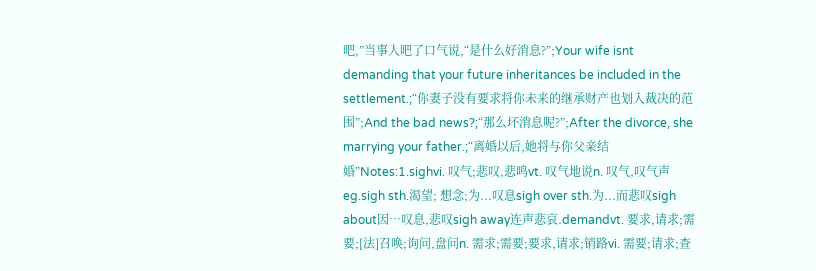吧,”当事人吧了口气说,“是什么好消息?”;Your wife isnt demanding that your future inheritances be included in the settlement.;“你妻子没有要求将你未来的继承财产也划入裁决的范围”;And the bad news?;“那么坏消息呢?”;After the divorce, she marrying your father.;“离婚以后,她将与你父亲结婚”Notes:1.sighvi. 叹气;悲叹,悲鸣vt. 叹气地说n. 叹气,叹气声eg.sigh sth.渴望; 想念;为...叹息sigh over sth.为...而悲叹sigh about因…叹息,悲叹sigh away连声悲哀.demandvt. 要求,请求;需要;[法]召唤;询问,盘问n. 需求;需要;要求,请求;销路vi. 需要;请求;查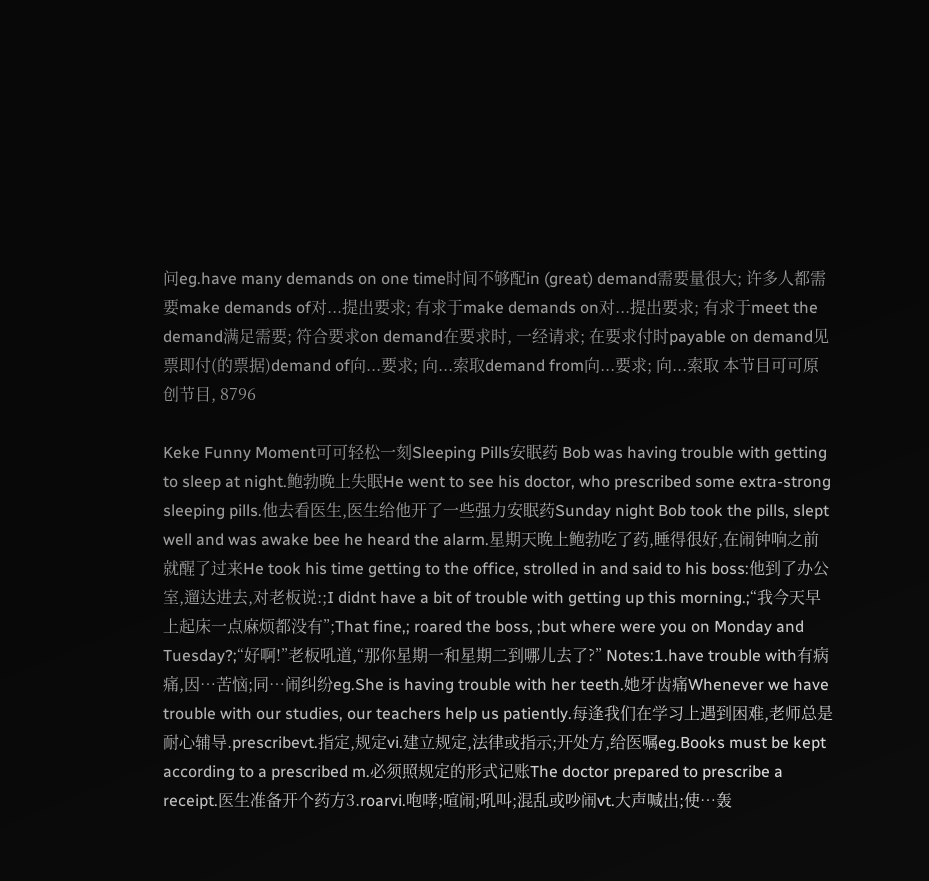问eg.have many demands on one time时间不够配in (great) demand需要量很大; 许多人都需要make demands of对...提出要求; 有求于make demands on对...提出要求; 有求于meet the demand满足需要; 符合要求on demand在要求时, 一经请求; 在要求付时payable on demand见票即付(的票据)demand of向...要求; 向...索取demand from向...要求; 向...索取 本节目可可原创节目, 8796

Keke Funny Moment可可轻松一刻Sleeping Pills安眠药 Bob was having trouble with getting to sleep at night.鲍勃晚上失眠He went to see his doctor, who prescribed some extra-strong sleeping pills.他去看医生,医生给他开了一些强力安眠药Sunday night Bob took the pills, slept well and was awake bee he heard the alarm.星期天晚上鲍勃吃了药,睡得很好,在闹钟响之前就醒了过来He took his time getting to the office, strolled in and said to his boss:他到了办公室,遛达进去,对老板说:;I didnt have a bit of trouble with getting up this morning.;“我今天早上起床一点麻烦都没有”;That fine,; roared the boss, ;but where were you on Monday and Tuesday?;“好啊!”老板吼道,“那你星期一和星期二到哪儿去了?” Notes:1.have trouble with有病痛,因…苦恼;同…闹纠纷eg.She is having trouble with her teeth.她牙齿痛Whenever we have trouble with our studies, our teachers help us patiently.每逢我们在学习上遇到困难,老师总是耐心辅导.prescribevt.指定,规定vi.建立规定,法律或指示;开处方,给医嘱eg.Books must be kept according to a prescribed m.必须照规定的形式记账The doctor prepared to prescribe a receipt.医生准备开个药方3.roarvi.咆哮;喧闹;吼叫;混乱或吵闹vt.大声喊出;使…轰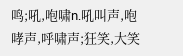鸣;吼,咆啸n.吼叫声,咆哮声,呼啸声;狂笑,大笑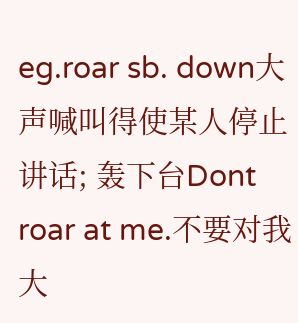eg.roar sb. down大声喊叫得使某人停止讲话; 轰下台Dont roar at me.不要对我大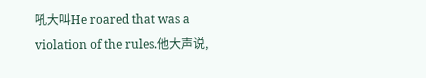吼大叫He roared that was a violation of the rules.他大声说,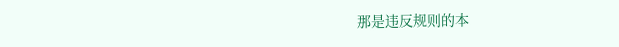那是违反规则的本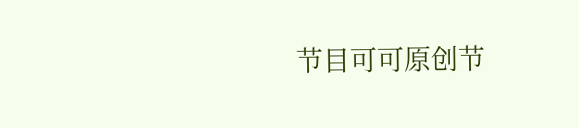节目可可原创节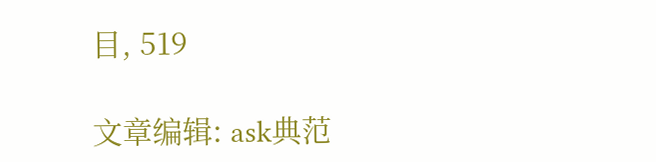目, 519

文章编辑: ask典范